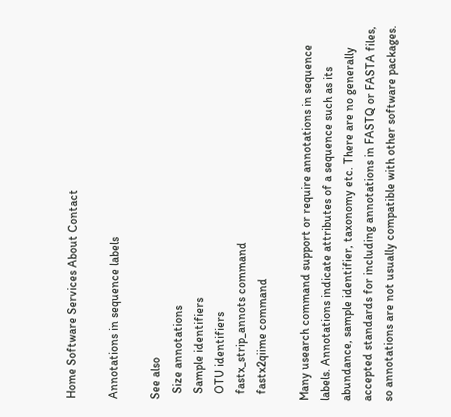Home Software Services About Contact

Annotations in sequence labels

See also
  Size annotations
  Sample identifiers
  OTU identifiers
  fastx_strip_annots command
  fastx2qiime command

Many usearch command support or require annotations in sequence labels. Annotations indicate attributes of a sequence such as its abundance, sample identifier, taxonomy etc. There are no generally accepted standards for including annotations in FASTQ or FASTA files, so annotations are not usually compatible with other software packages.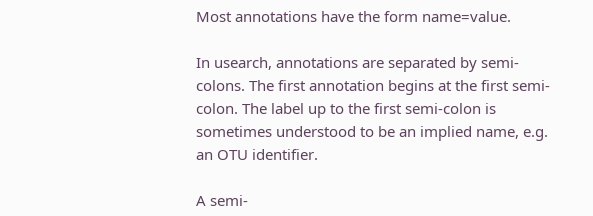Most annotations have the form name=value.

In usearch, annotations are separated by semi-colons. The first annotation begins at the first semi-colon. The label up to the first semi-colon is sometimes understood to be an implied name, e.g. an OTU identifier.

A semi-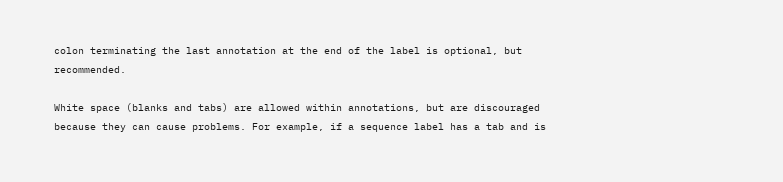colon terminating the last annotation at the end of the label is optional, but recommended.

White space (blanks and tabs) are allowed within annotations, but are discouraged because they can cause problems. For example, if a sequence label has a tab and is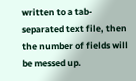written to a tab-separated text file, then the number of fields will be messed up.